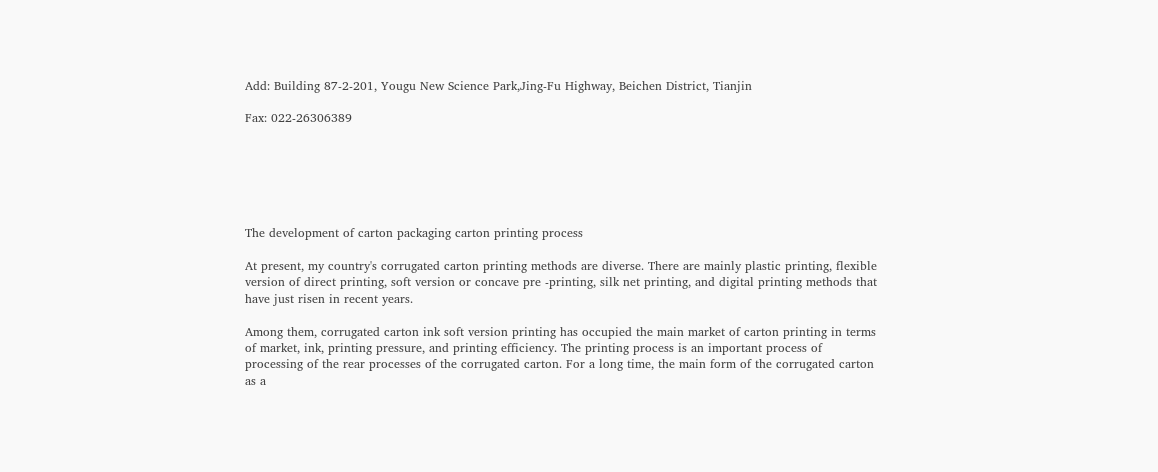Add: Building 87-2-201, Yougu New Science Park,Jing-Fu Highway, Beichen District, Tianjin

Fax: 022-26306389






The development of carton packaging carton printing process

At present, my country's corrugated carton printing methods are diverse. There are mainly plastic printing, flexible version of direct printing, soft version or concave pre -printing, silk net printing, and digital printing methods that have just risen in recent years.

Among them, corrugated carton ink soft version printing has occupied the main market of carton printing in terms of market, ink, printing pressure, and printing efficiency. The printing process is an important process of processing of the rear processes of the corrugated carton. For a long time, the main form of the corrugated carton as a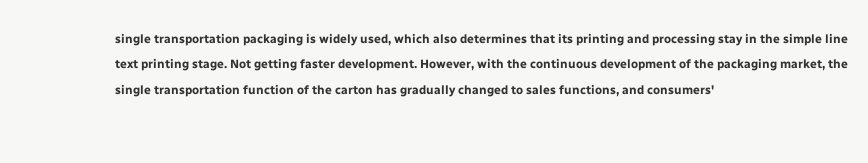single transportation packaging is widely used, which also determines that its printing and processing stay in the simple line text printing stage. Not getting faster development. However, with the continuous development of the packaging market, the single transportation function of the carton has gradually changed to sales functions, and consumers'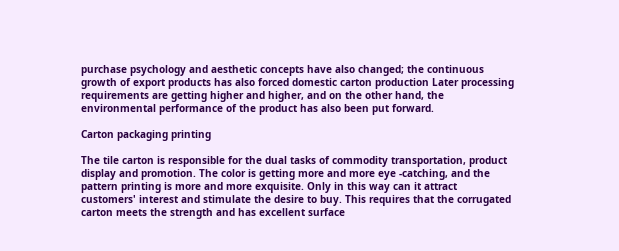purchase psychology and aesthetic concepts have also changed; the continuous growth of export products has also forced domestic carton production Later processing requirements are getting higher and higher, and on the other hand, the environmental performance of the product has also been put forward.

Carton packaging printing

The tile carton is responsible for the dual tasks of commodity transportation, product display and promotion. The color is getting more and more eye -catching, and the pattern printing is more and more exquisite. Only in this way can it attract customers' interest and stimulate the desire to buy. This requires that the corrugated carton meets the strength and has excellent surface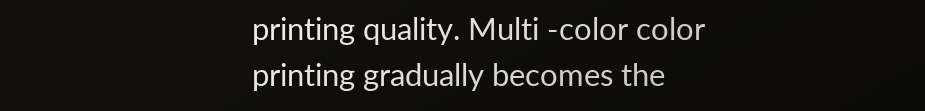printing quality. Multi -color color printing gradually becomes the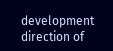development direction of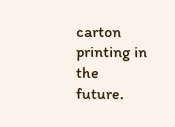carton printing in the future.